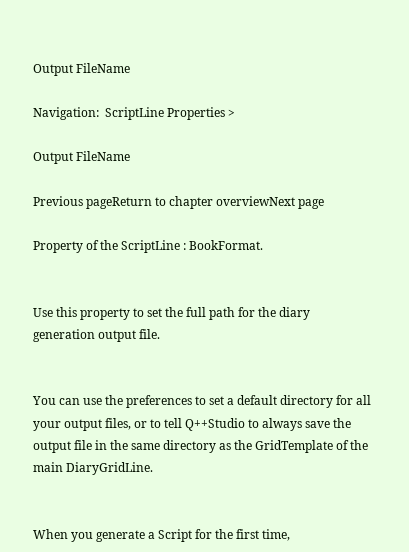Output FileName

Navigation:  ScriptLine Properties >

Output FileName

Previous pageReturn to chapter overviewNext page

Property of the ScriptLine : BookFormat.


Use this property to set the full path for the diary generation output file.


You can use the preferences to set a default directory for all your output files, or to tell Q++Studio to always save the output file in the same directory as the GridTemplate of the main DiaryGridLine.


When you generate a Script for the first time,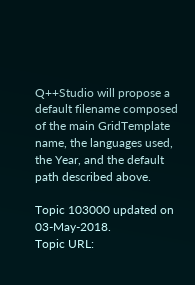Q++Studio will propose a default filename composed of the main GridTemplate name, the languages used, the Year, and the default path described above.

Topic 103000 updated on 03-May-2018.
Topic URL: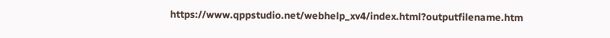https://www.qppstudio.net/webhelp_xv4/index.html?outputfilename.htm